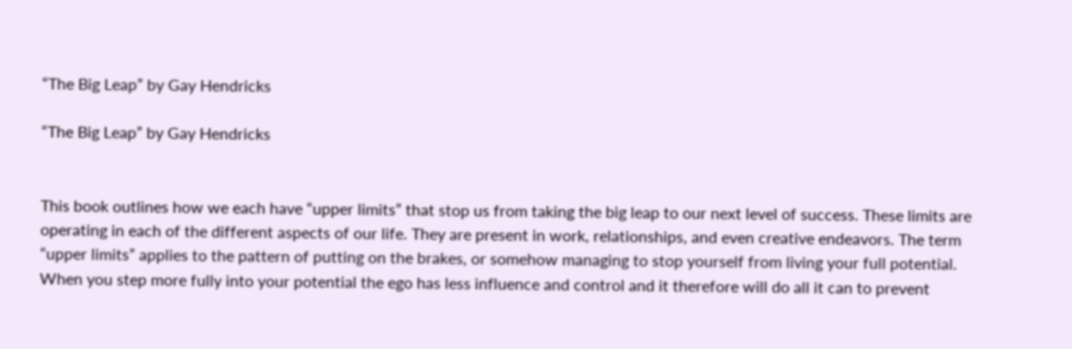“The Big Leap” by Gay Hendricks

“The Big Leap” by Gay Hendricks


This book outlines how we each have “upper limits” that stop us from taking the big leap to our next level of success. These limits are operating in each of the different aspects of our life. They are present in work, relationships, and even creative endeavors. The term “upper limits” applies to the pattern of putting on the brakes, or somehow managing to stop yourself from living your full potential. When you step more fully into your potential the ego has less influence and control and it therefore will do all it can to prevent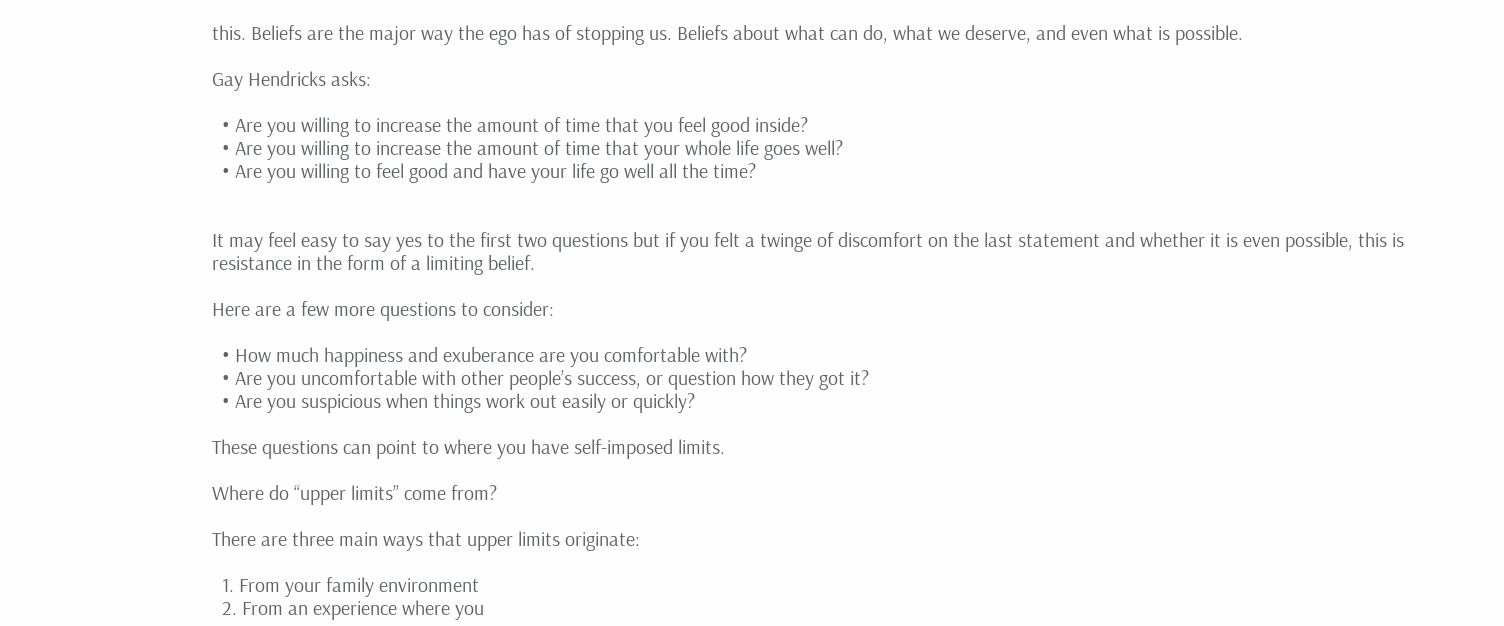this. Beliefs are the major way the ego has of stopping us. Beliefs about what can do, what we deserve, and even what is possible.

Gay Hendricks asks:

  • Are you willing to increase the amount of time that you feel good inside?
  • Are you willing to increase the amount of time that your whole life goes well?
  • Are you willing to feel good and have your life go well all the time?


It may feel easy to say yes to the first two questions but if you felt a twinge of discomfort on the last statement and whether it is even possible, this is resistance in the form of a limiting belief.

Here are a few more questions to consider:

  • How much happiness and exuberance are you comfortable with?
  • Are you uncomfortable with other people’s success, or question how they got it?
  • Are you suspicious when things work out easily or quickly?

These questions can point to where you have self-imposed limits.

Where do “upper limits” come from?

There are three main ways that upper limits originate:

  1. From your family environment
  2. From an experience where you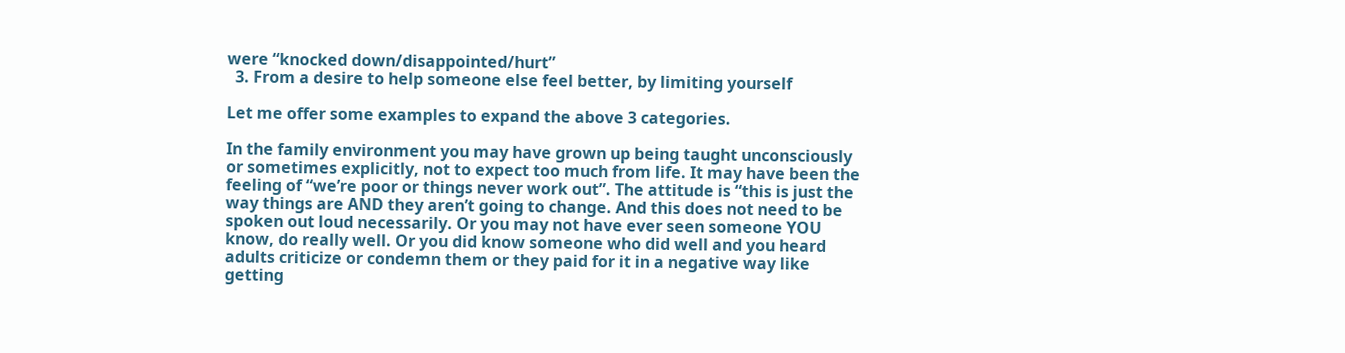were “knocked down/disappointed/hurt”
  3. From a desire to help someone else feel better, by limiting yourself

Let me offer some examples to expand the above 3 categories.

In the family environment you may have grown up being taught unconsciously or sometimes explicitly, not to expect too much from life. It may have been the feeling of “we’re poor or things never work out”. The attitude is “this is just the way things are AND they aren’t going to change. And this does not need to be spoken out loud necessarily. Or you may not have ever seen someone YOU know, do really well. Or you did know someone who did well and you heard adults criticize or condemn them or they paid for it in a negative way like getting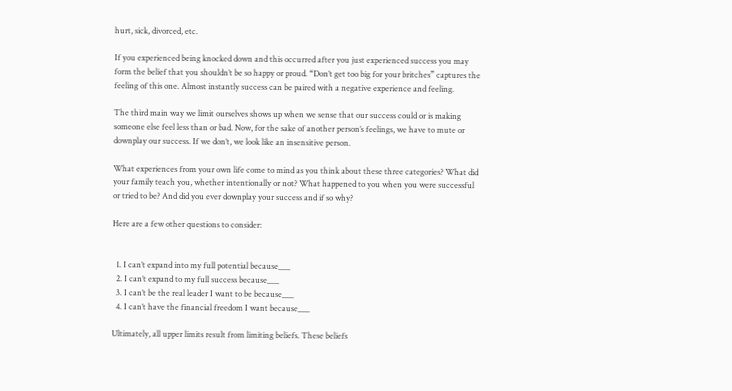hurt, sick, divorced, etc.

If you experienced being knocked down and this occurred after you just experienced success you may form the belief that you shouldn’t be so happy or proud. “Don’t get too big for your britches” captures the feeling of this one. Almost instantly success can be paired with a negative experience and feeling.

The third main way we limit ourselves shows up when we sense that our success could or is making someone else feel less than or bad. Now, for the sake of another person’s feelings, we have to mute or downplay our success. If we don’t, we look like an insensitive person.

What experiences from your own life come to mind as you think about these three categories? What did your family teach you, whether intentionally or not? What happened to you when you were successful or tried to be? And did you ever downplay your success and if so why?

Here are a few other questions to consider:


  1. I can’t expand into my full potential because___
  2. I can’t expand to my full success because___
  3. I can’t be the real leader I want to be because___
  4. I can’t have the financial freedom I want because___

Ultimately, all upper limits result from limiting beliefs. These beliefs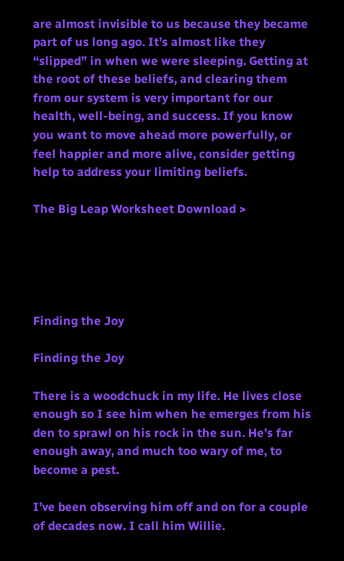are almost invisible to us because they became part of us long ago. It’s almost like they “slipped” in when we were sleeping. Getting at the root of these beliefs, and clearing them from our system is very important for our health, well-being, and success. If you know you want to move ahead more powerfully, or feel happier and more alive, consider getting help to address your limiting beliefs.

The Big Leap Worksheet Download >





Finding the Joy

Finding the Joy

There is a woodchuck in my life. He lives close enough so I see him when he emerges from his den to sprawl on his rock in the sun. He’s far enough away, and much too wary of me, to become a pest.

I’ve been observing him off and on for a couple of decades now. I call him Willie.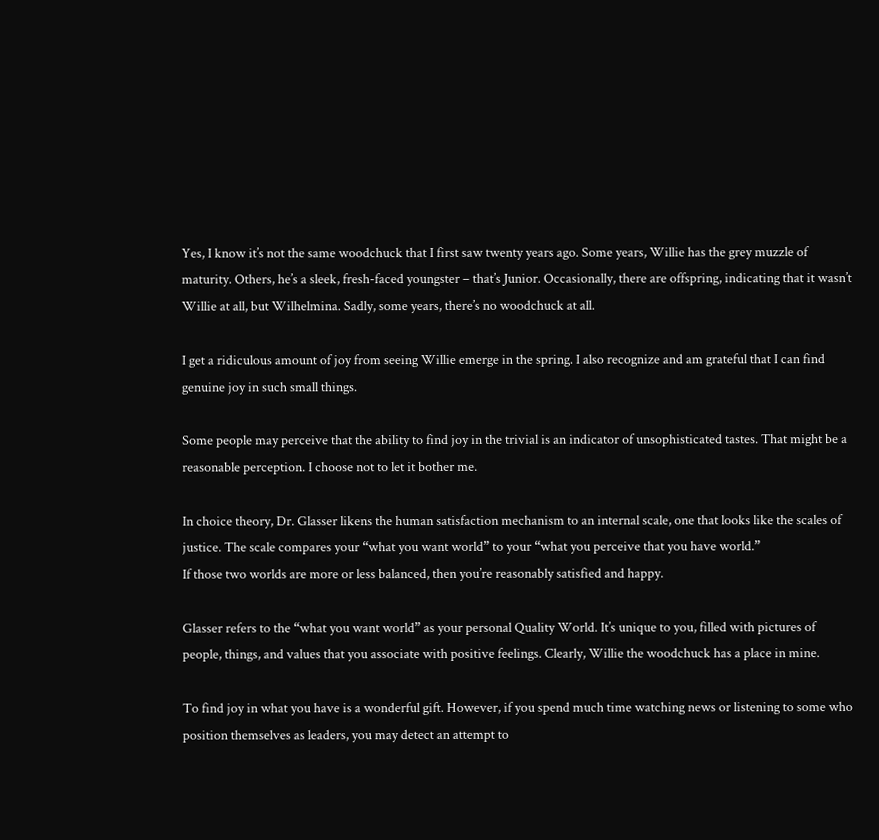Yes, I know it’s not the same woodchuck that I first saw twenty years ago. Some years, Willie has the grey muzzle of maturity. Others, he’s a sleek, fresh-faced youngster – that’s Junior. Occasionally, there are offspring, indicating that it wasn’t Willie at all, but Wilhelmina. Sadly, some years, there’s no woodchuck at all.

I get a ridiculous amount of joy from seeing Willie emerge in the spring. I also recognize and am grateful that I can find genuine joy in such small things.

Some people may perceive that the ability to find joy in the trivial is an indicator of unsophisticated tastes. That might be a reasonable perception. I choose not to let it bother me.

In choice theory, Dr. Glasser likens the human satisfaction mechanism to an internal scale, one that looks like the scales of justice. The scale compares your “what you want world” to your “what you perceive that you have world.”
If those two worlds are more or less balanced, then you’re reasonably satisfied and happy.

Glasser refers to the “what you want world” as your personal Quality World. It’s unique to you, filled with pictures of people, things, and values that you associate with positive feelings. Clearly, Willie the woodchuck has a place in mine.

To find joy in what you have is a wonderful gift. However, if you spend much time watching news or listening to some who position themselves as leaders, you may detect an attempt to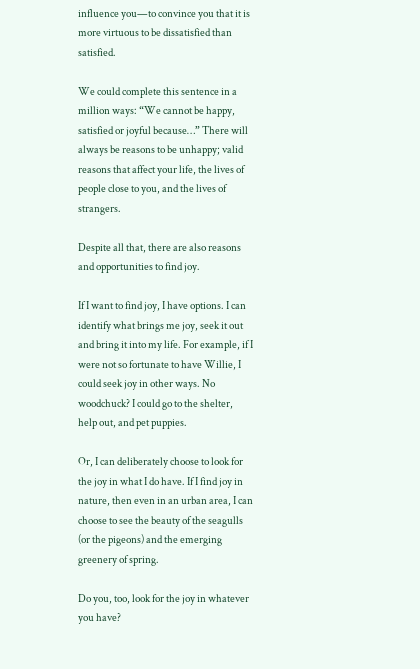influence you—to convince you that it is more virtuous to be dissatisfied than satisfied.

We could complete this sentence in a million ways: “We cannot be happy, satisfied or joyful because…” There will always be reasons to be unhappy; valid reasons that affect your life, the lives of people close to you, and the lives of strangers.

Despite all that, there are also reasons and opportunities to find joy.

If I want to find joy, I have options. I can identify what brings me joy, seek it out and bring it into my life. For example, if I were not so fortunate to have Willie, I could seek joy in other ways. No woodchuck? I could go to the shelter, help out, and pet puppies.

Or, I can deliberately choose to look for the joy in what I do have. If I find joy in nature, then even in an urban area, I can choose to see the beauty of the seagulls (or the pigeons) and the emerging greenery of spring.

Do you, too, look for the joy in whatever you have?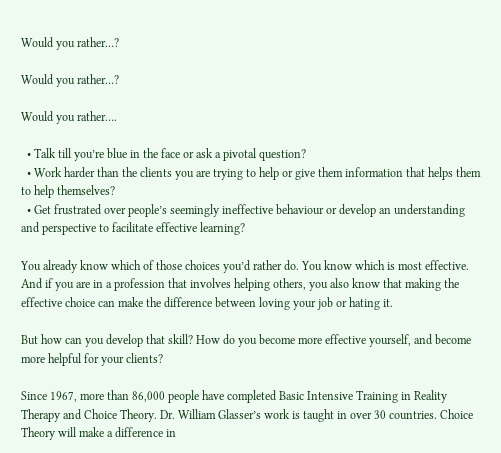Would you rather…?

Would you rather…?

Would you rather….

  • Talk till you’re blue in the face or ask a pivotal question?
  • Work harder than the clients you are trying to help or give them information that helps them to help themselves?
  • Get frustrated over people’s seemingly ineffective behaviour or develop an understanding and perspective to facilitate effective learning?

You already know which of those choices you’d rather do. You know which is most effective. And if you are in a profession that involves helping others, you also know that making the effective choice can make the difference between loving your job or hating it.

But how can you develop that skill? How do you become more effective yourself, and become more helpful for your clients?

Since 1967, more than 86,000 people have completed Basic Intensive Training in Reality Therapy and Choice Theory. Dr. William Glasser’s work is taught in over 30 countries. Choice Theory will make a difference in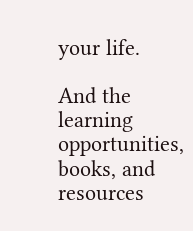your life.

And the learning opportunities, books, and resources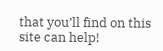that you’ll find on this site can help!